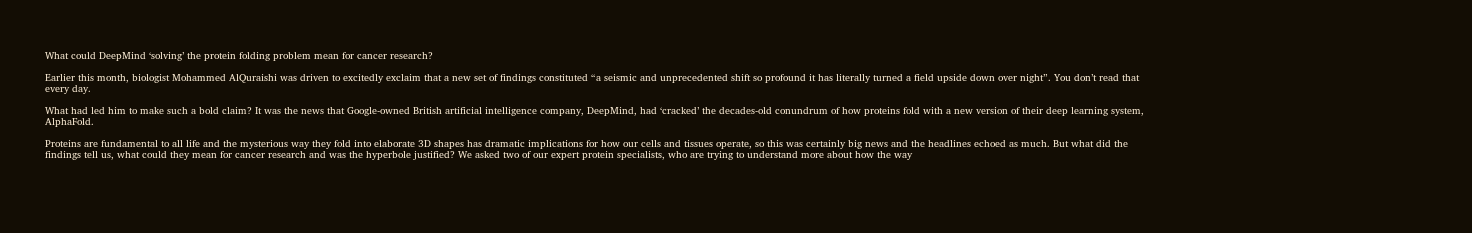What could DeepMind ‘solving’ the protein folding problem mean for cancer research?

Earlier this month, biologist Mohammed AlQuraishi was driven to excitedly exclaim that a new set of findings constituted “a seismic and unprecedented shift so profound it has literally turned a field upside down over night”. You don’t read that every day.

What had led him to make such a bold claim? It was the news that Google-owned British artificial intelligence company, DeepMind, had ‘cracked’ the decades-old conundrum of how proteins fold with a new version of their deep learning system, AlphaFold.

Proteins are fundamental to all life and the mysterious way they fold into elaborate 3D shapes has dramatic implications for how our cells and tissues operate, so this was certainly big news and the headlines echoed as much. But what did the findings tell us, what could they mean for cancer research and was the hyperbole justified? We asked two of our expert protein specialists, who are trying to understand more about how the way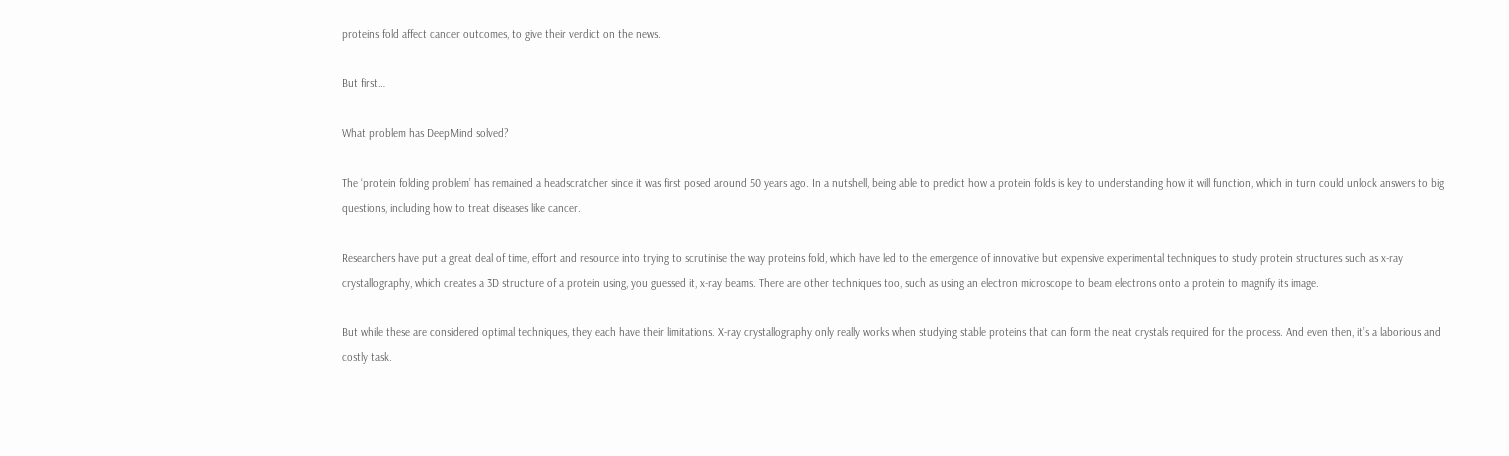proteins fold affect cancer outcomes, to give their verdict on the news.

But first…

What problem has DeepMind solved?

The ‘protein folding problem’ has remained a headscratcher since it was first posed around 50 years ago. In a nutshell, being able to predict how a protein folds is key to understanding how it will function, which in turn could unlock answers to big questions, including how to treat diseases like cancer.

Researchers have put a great deal of time, effort and resource into trying to scrutinise the way proteins fold, which have led to the emergence of innovative but expensive experimental techniques to study protein structures such as x-ray crystallography, which creates a 3D structure of a protein using, you guessed it, x-ray beams. There are other techniques too, such as using an electron microscope to beam electrons onto a protein to magnify its image.

But while these are considered optimal techniques, they each have their limitations. X-ray crystallography only really works when studying stable proteins that can form the neat crystals required for the process. And even then, it’s a laborious and costly task.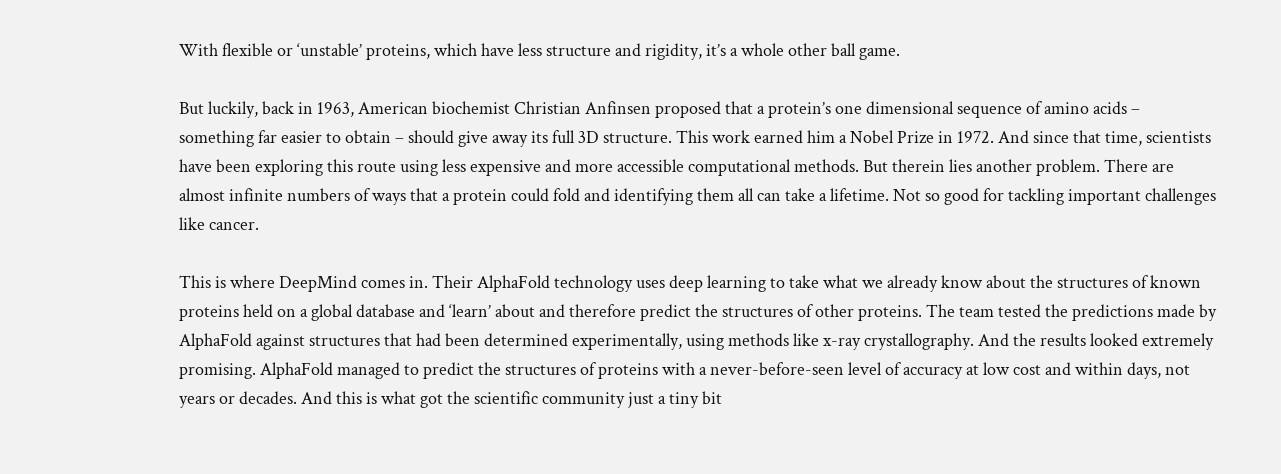With flexible or ‘unstable’ proteins, which have less structure and rigidity, it’s a whole other ball game.

But luckily, back in 1963, American biochemist Christian Anfinsen proposed that a protein’s one dimensional sequence of amino acids – something far easier to obtain – should give away its full 3D structure. This work earned him a Nobel Prize in 1972. And since that time, scientists have been exploring this route using less expensive and more accessible computational methods. But therein lies another problem. There are almost infinite numbers of ways that a protein could fold and identifying them all can take a lifetime. Not so good for tackling important challenges like cancer.

This is where DeepMind comes in. Their AlphaFold technology uses deep learning to take what we already know about the structures of known proteins held on a global database and ‘learn’ about and therefore predict the structures of other proteins. The team tested the predictions made by AlphaFold against structures that had been determined experimentally, using methods like x-ray crystallography. And the results looked extremely promising. AlphaFold managed to predict the structures of proteins with a never-before-seen level of accuracy at low cost and within days, not years or decades. And this is what got the scientific community just a tiny bit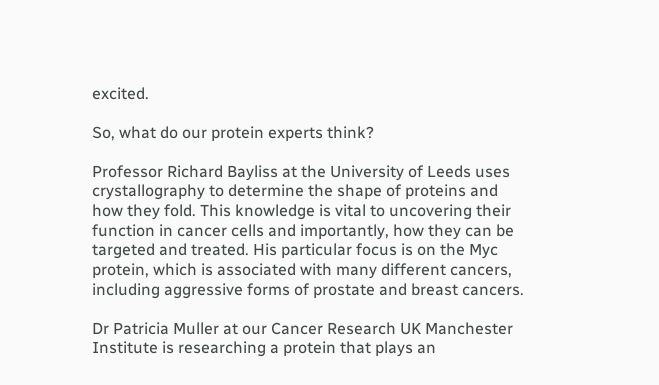excited.

So, what do our protein experts think?

Professor Richard Bayliss at the University of Leeds uses crystallography to determine the shape of proteins and how they fold. This knowledge is vital to uncovering their function in cancer cells and importantly, how they can be targeted and treated. His particular focus is on the Myc protein, which is associated with many different cancers, including aggressive forms of prostate and breast cancers.

Dr Patricia Muller at our Cancer Research UK Manchester Institute is researching a protein that plays an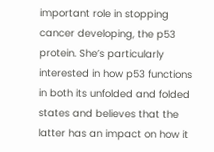important role in stopping cancer developing, the p53 protein. She’s particularly interested in how p53 functions in both its unfolded and folded states and believes that the latter has an impact on how it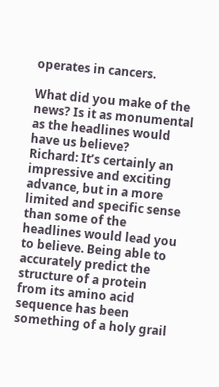operates in cancers.

What did you make of the news? Is it as monumental as the headlines would have us believe?
Richard: It’s certainly an impressive and exciting advance, but in a more limited and specific sense than some of the headlines would lead you to believe. Being able to accurately predict the structure of a protein from its amino acid sequence has been something of a holy grail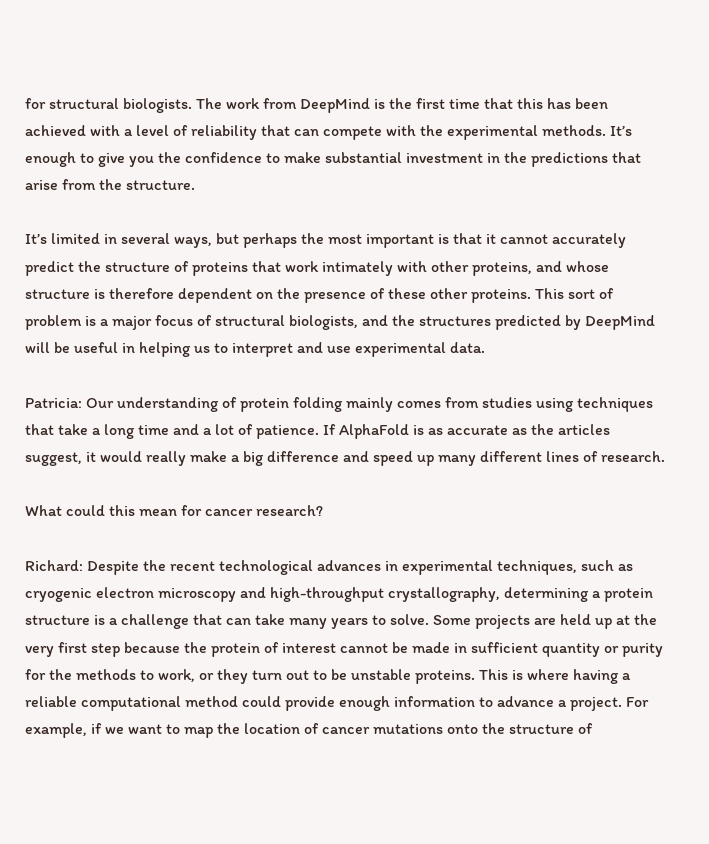for structural biologists. The work from DeepMind is the first time that this has been achieved with a level of reliability that can compete with the experimental methods. It’s enough to give you the confidence to make substantial investment in the predictions that arise from the structure.

It’s limited in several ways, but perhaps the most important is that it cannot accurately predict the structure of proteins that work intimately with other proteins, and whose structure is therefore dependent on the presence of these other proteins. This sort of problem is a major focus of structural biologists, and the structures predicted by DeepMind will be useful in helping us to interpret and use experimental data.

Patricia: Our understanding of protein folding mainly comes from studies using techniques that take a long time and a lot of patience. If AlphaFold is as accurate as the articles suggest, it would really make a big difference and speed up many different lines of research.

What could this mean for cancer research?

Richard: Despite the recent technological advances in experimental techniques, such as cryogenic electron microscopy and high-throughput crystallography, determining a protein structure is a challenge that can take many years to solve. Some projects are held up at the very first step because the protein of interest cannot be made in sufficient quantity or purity for the methods to work, or they turn out to be unstable proteins. This is where having a reliable computational method could provide enough information to advance a project. For example, if we want to map the location of cancer mutations onto the structure of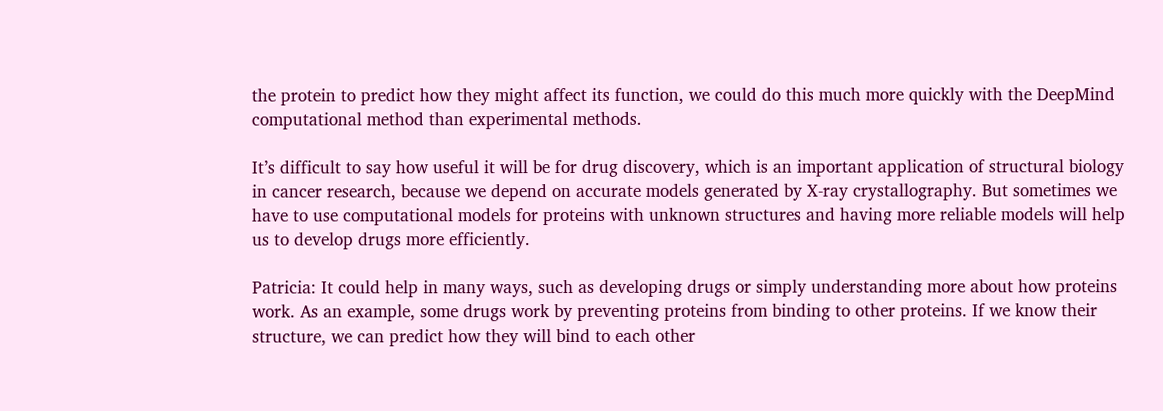the protein to predict how they might affect its function, we could do this much more quickly with the DeepMind computational method than experimental methods.

It’s difficult to say how useful it will be for drug discovery, which is an important application of structural biology in cancer research, because we depend on accurate models generated by X-ray crystallography. But sometimes we have to use computational models for proteins with unknown structures and having more reliable models will help us to develop drugs more efficiently.

Patricia: It could help in many ways, such as developing drugs or simply understanding more about how proteins work. As an example, some drugs work by preventing proteins from binding to other proteins. If we know their structure, we can predict how they will bind to each other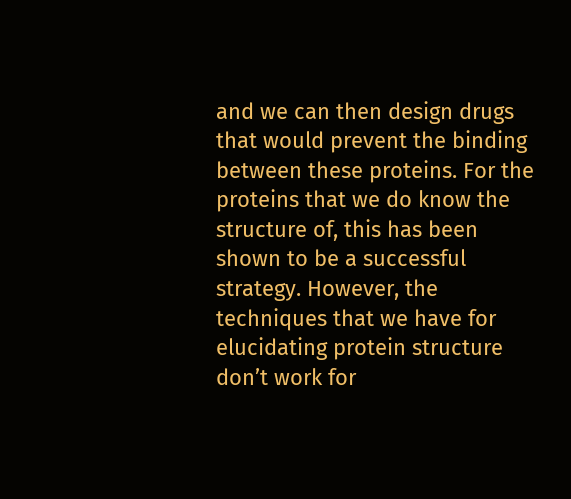and we can then design drugs that would prevent the binding between these proteins. For the proteins that we do know the structure of, this has been shown to be a successful strategy. However, the techniques that we have for elucidating protein structure don’t work for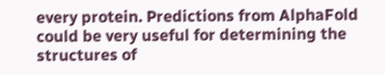every protein. Predictions from AlphaFold could be very useful for determining the structures of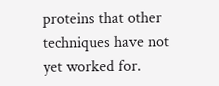proteins that other techniques have not yet worked for.